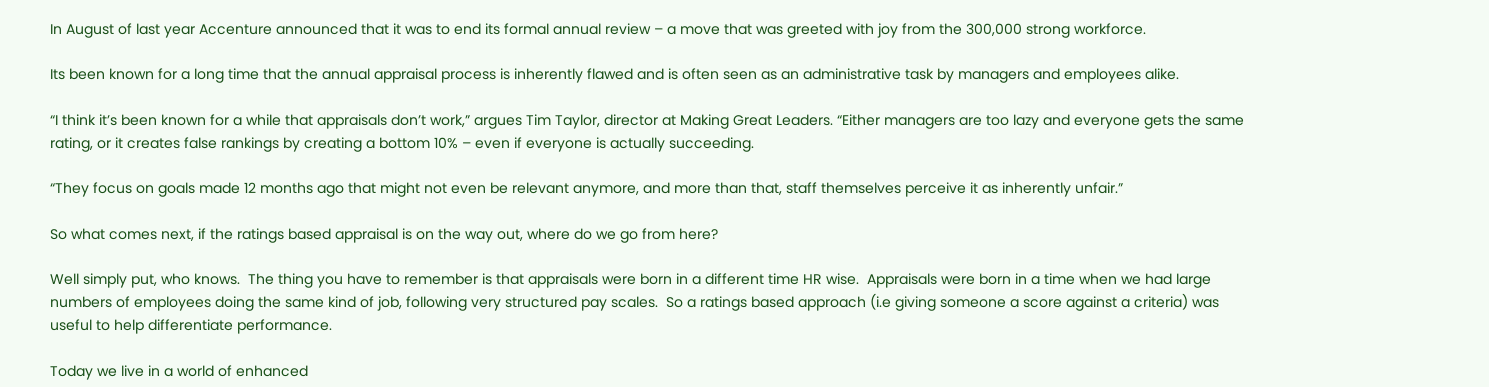In August of last year Accenture announced that it was to end its formal annual review – a move that was greeted with joy from the 300,000 strong workforce.

Its been known for a long time that the annual appraisal process is inherently flawed and is often seen as an administrative task by managers and employees alike.

“I think it’s been known for a while that appraisals don’t work,” argues Tim Taylor, director at Making Great Leaders. “Either managers are too lazy and everyone gets the same rating, or it creates false rankings by creating a bottom 10% – even if everyone is actually succeeding.

“They focus on goals made 12 months ago that might not even be relevant anymore, and more than that, staff themselves perceive it as inherently unfair.”

So what comes next, if the ratings based appraisal is on the way out, where do we go from here?

Well simply put, who knows.  The thing you have to remember is that appraisals were born in a different time HR wise.  Appraisals were born in a time when we had large numbers of employees doing the same kind of job, following very structured pay scales.  So a ratings based approach (i.e giving someone a score against a criteria) was useful to help differentiate performance.

Today we live in a world of enhanced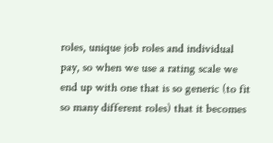roles, unique job roles and individual pay, so when we use a rating scale we end up with one that is so generic (to fit so many different roles) that it becomes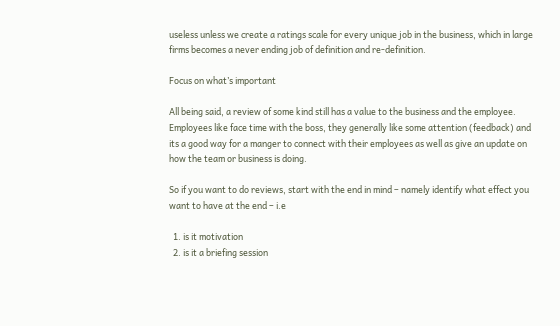useless unless we create a ratings scale for every unique job in the business, which in large firms becomes a never ending job of definition and re-definition.

Focus on what’s important

All being said, a review of some kind still has a value to the business and the employee.  Employees like face time with the boss, they generally like some attention (feedback) and its a good way for a manger to connect with their employees as well as give an update on how the team or business is doing.

So if you want to do reviews, start with the end in mind – namely identify what effect you want to have at the end – i.e

  1. is it motivation
  2. is it a briefing session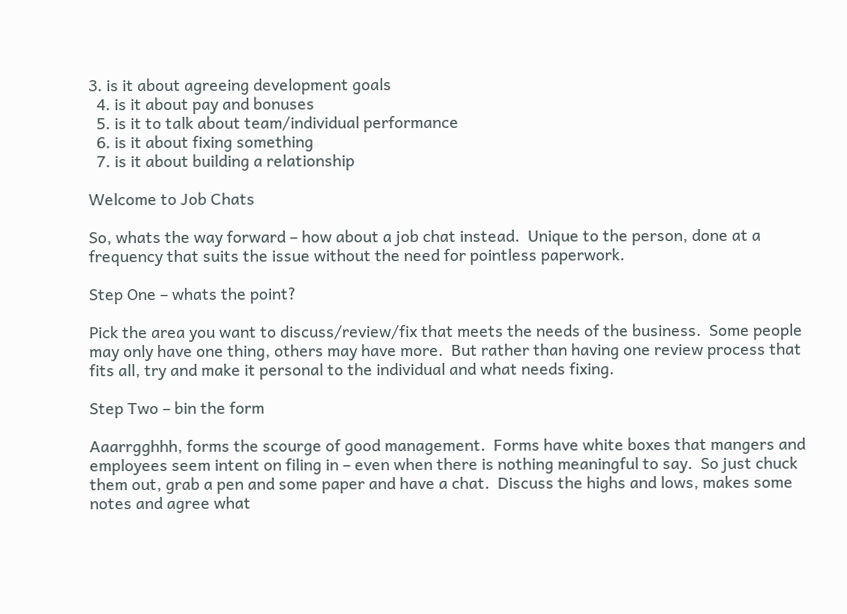3. is it about agreeing development goals
  4. is it about pay and bonuses
  5. is it to talk about team/individual performance
  6. is it about fixing something
  7. is it about building a relationship

Welcome to Job Chats

So, whats the way forward – how about a job chat instead.  Unique to the person, done at a frequency that suits the issue without the need for pointless paperwork.

Step One – whats the point?

Pick the area you want to discuss/review/fix that meets the needs of the business.  Some people may only have one thing, others may have more.  But rather than having one review process that fits all, try and make it personal to the individual and what needs fixing.

Step Two – bin the form

Aaarrgghhh, forms the scourge of good management.  Forms have white boxes that mangers and employees seem intent on filing in – even when there is nothing meaningful to say.  So just chuck them out, grab a pen and some paper and have a chat.  Discuss the highs and lows, makes some notes and agree what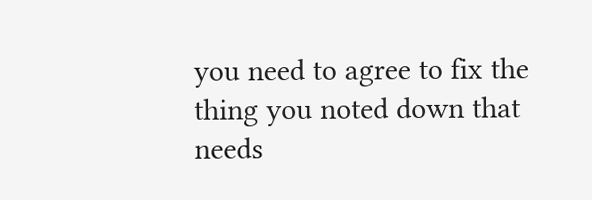you need to agree to fix the thing you noted down that needs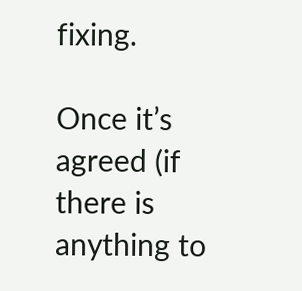fixing.

Once it’s agreed (if there is anything to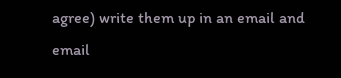agree) write them up in an email and email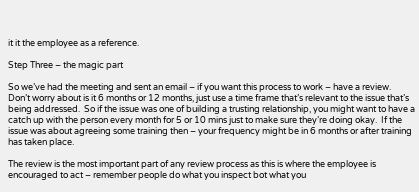it it the employee as a reference.

Step Three – the magic part

So we’ve had the meeting and sent an email – if you want this process to work – have a review.  Don’t worry about is it 6 months or 12 months, just use a time frame that’s relevant to the issue that’s being addressed.  So if the issue was one of building a trusting relationship, you might want to have a catch up with the person every month for 5 or 10 mins just to make sure they’re doing okay.  If the issue was about agreeing some training then – your frequency might be in 6 months or after training has taken place.

The review is the most important part of any review process as this is where the employee is encouraged to act – remember people do what you inspect bot what you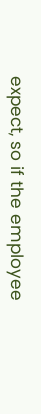expect, so if the employee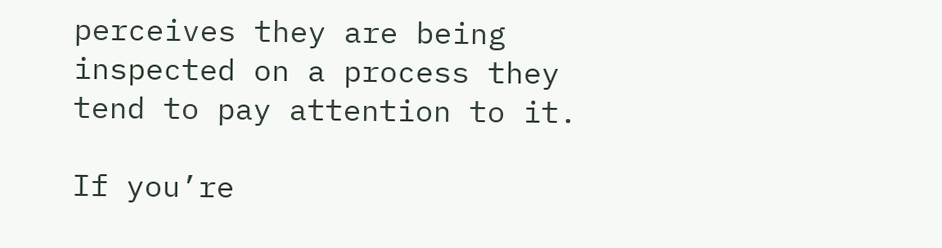perceives they are being inspected on a process they tend to pay attention to it.

If you’re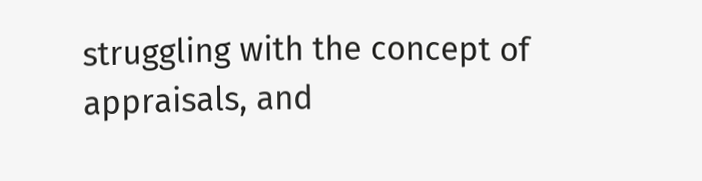struggling with the concept of appraisals, and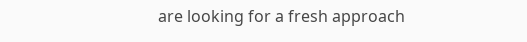are looking for a fresh approach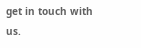get in touch with us.